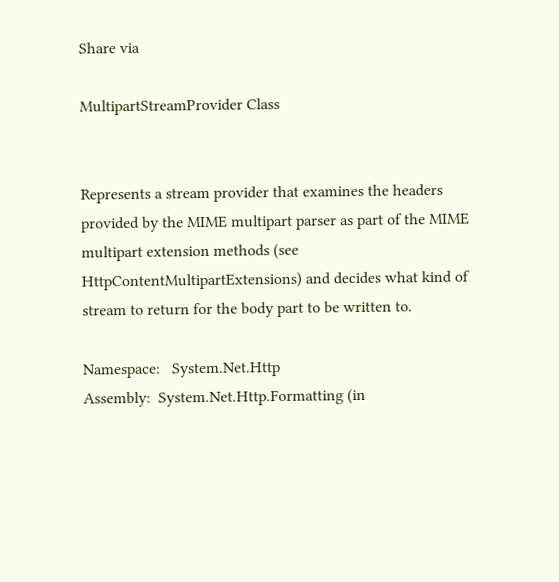Share via

MultipartStreamProvider Class


Represents a stream provider that examines the headers provided by the MIME multipart parser as part of the MIME multipart extension methods (see HttpContentMultipartExtensions) and decides what kind of stream to return for the body part to be written to.

Namespace:   System.Net.Http
Assembly:  System.Net.Http.Formatting (in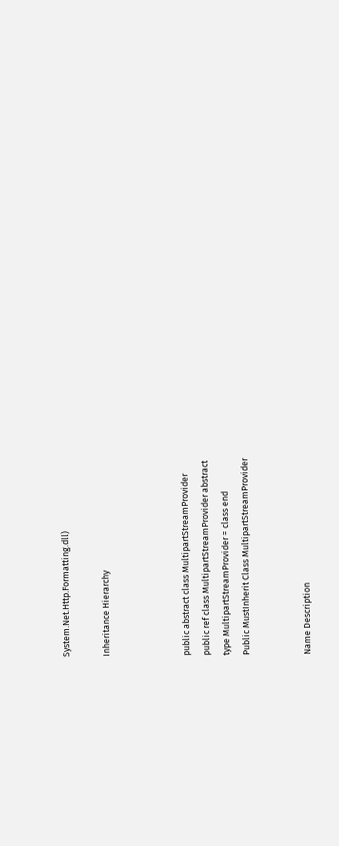System.Net.Http.Formatting.dll)

Inheritance Hierarchy



public abstract class MultipartStreamProvider
public ref class MultipartStreamProvider abstract
type MultipartStreamProvider = class end
Public MustInherit Class MultipartStreamProvider


Name Description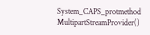System_CAPS_protmethod MultipartStreamProvider()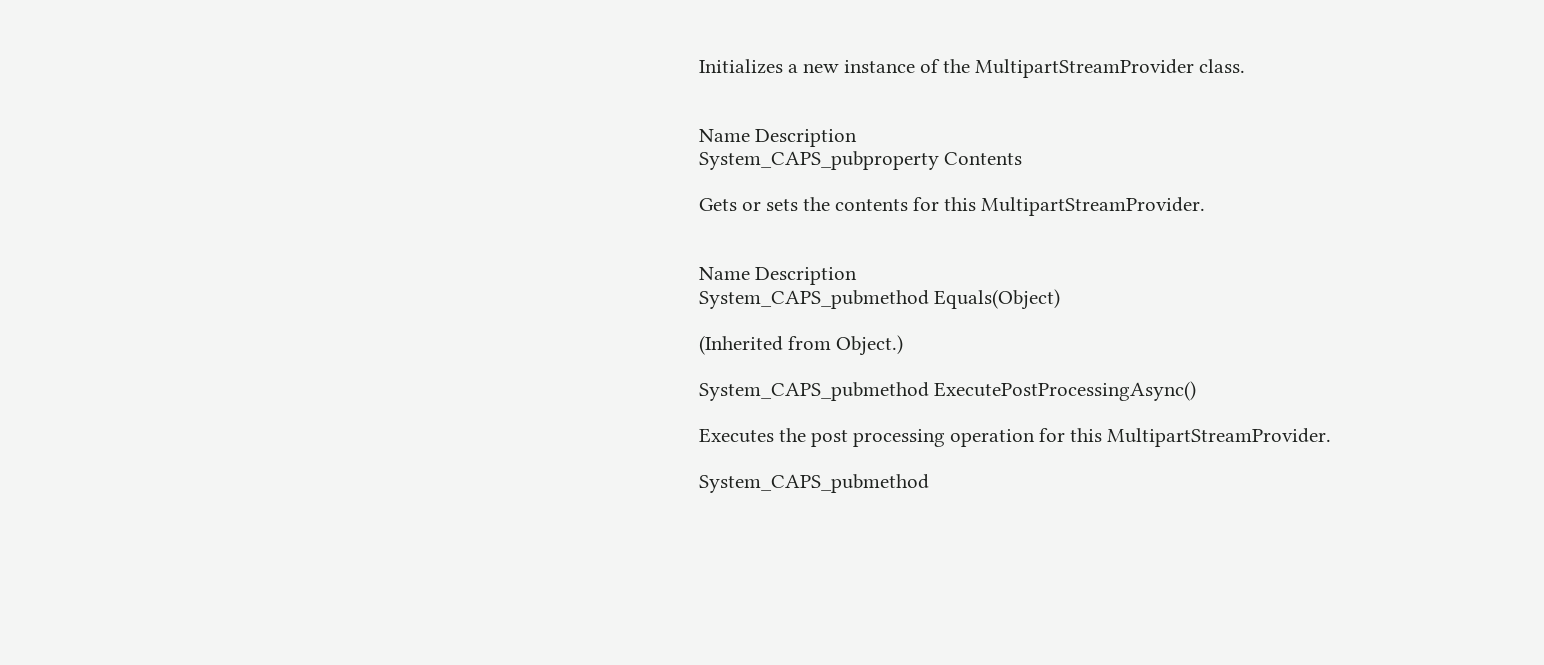Initializes a new instance of the MultipartStreamProvider class.


Name Description
System_CAPS_pubproperty Contents

Gets or sets the contents for this MultipartStreamProvider.


Name Description
System_CAPS_pubmethod Equals(Object)

(Inherited from Object.)

System_CAPS_pubmethod ExecutePostProcessingAsync()

Executes the post processing operation for this MultipartStreamProvider.

System_CAPS_pubmethod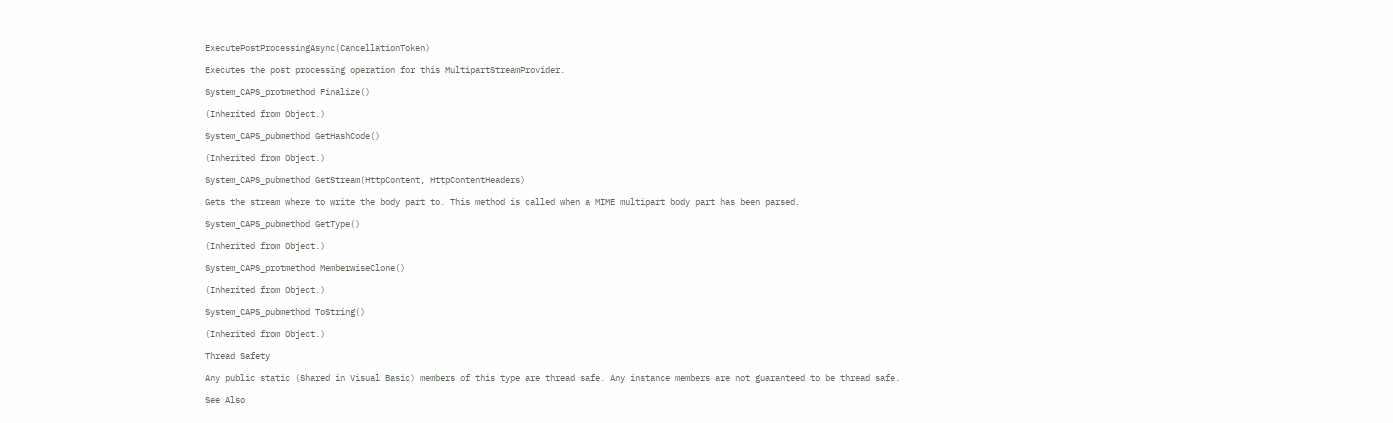ExecutePostProcessingAsync(CancellationToken)

Executes the post processing operation for this MultipartStreamProvider.

System_CAPS_protmethod Finalize()

(Inherited from Object.)

System_CAPS_pubmethod GetHashCode()

(Inherited from Object.)

System_CAPS_pubmethod GetStream(HttpContent, HttpContentHeaders)

Gets the stream where to write the body part to. This method is called when a MIME multipart body part has been parsed.

System_CAPS_pubmethod GetType()

(Inherited from Object.)

System_CAPS_protmethod MemberwiseClone()

(Inherited from Object.)

System_CAPS_pubmethod ToString()

(Inherited from Object.)

Thread Safety

Any public static (Shared in Visual Basic) members of this type are thread safe. Any instance members are not guaranteed to be thread safe.

See Also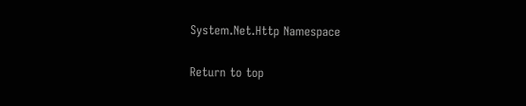System.Net.Http Namespace

Return to top